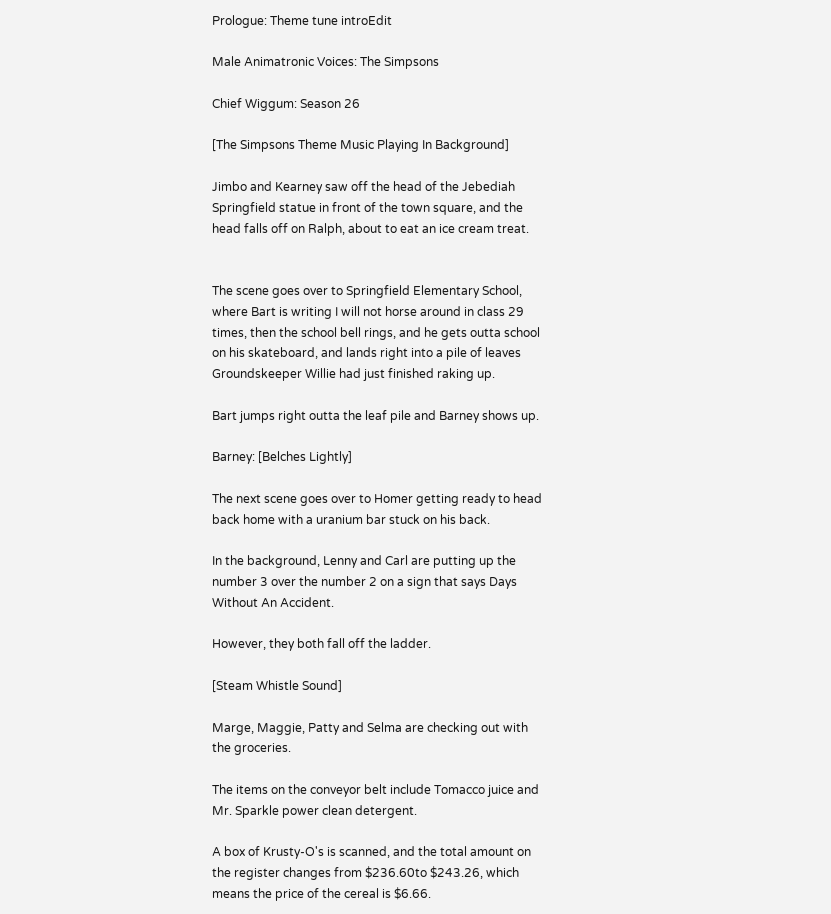Prologue: Theme tune introEdit

Male Animatronic Voices: The Simpsons

Chief Wiggum: Season 26

[The Simpsons Theme Music Playing In Background]

Jimbo and Kearney saw off the head of the Jebediah Springfield statue in front of the town square, and the head falls off on Ralph, about to eat an ice cream treat.


The scene goes over to Springfield Elementary School, where Bart is writing I will not horse around in class 29 times, then the school bell rings, and he gets outta school on his skateboard, and lands right into a pile of leaves Groundskeeper Willie had just finished raking up.

Bart jumps right outta the leaf pile and Barney shows up.

Barney: [Belches Lightly]

The next scene goes over to Homer getting ready to head back home with a uranium bar stuck on his back.

In the background, Lenny and Carl are putting up the number 3 over the number 2 on a sign that says Days Without An Accident.

However, they both fall off the ladder.

[Steam Whistle Sound]

Marge, Maggie, Patty and Selma are checking out with the groceries.

The items on the conveyor belt include Tomacco juice and Mr. Sparkle power clean detergent.

A box of Krusty-O's is scanned, and the total amount on the register changes from $236.60to $243.26, which means the price of the cereal is $6.66.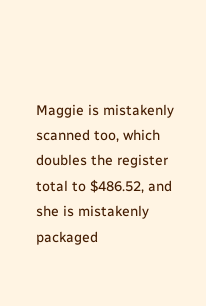Maggie is mistakenly scanned too, which doubles the register total to $486.52, and she is mistakenly packaged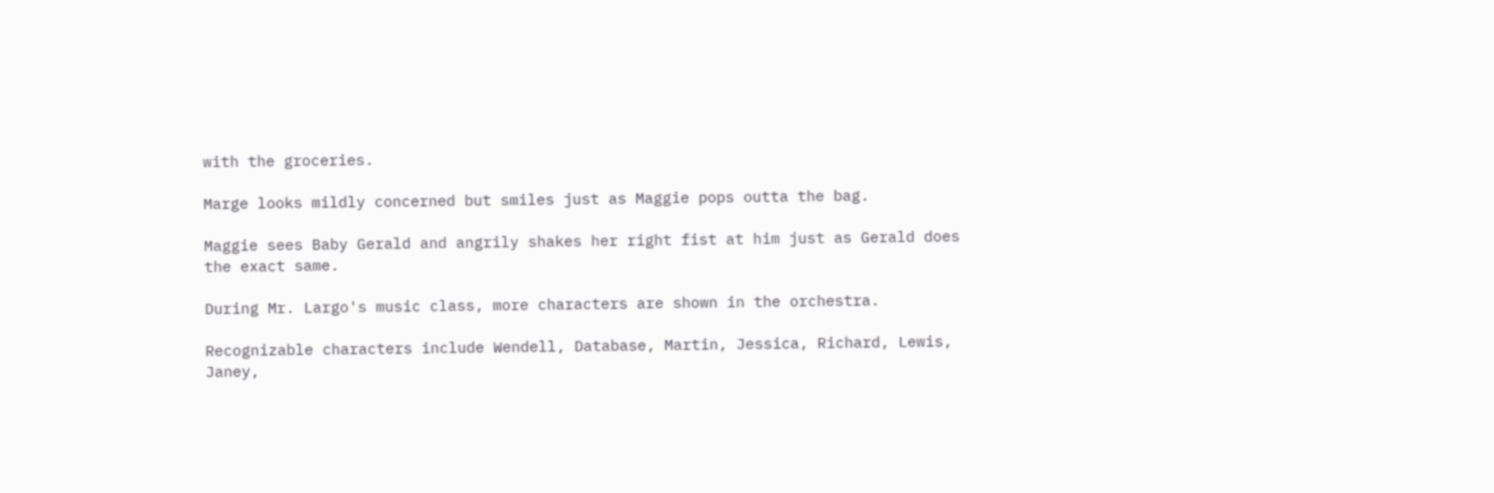with the groceries.

Marge looks mildly concerned but smiles just as Maggie pops outta the bag.

Maggie sees Baby Gerald and angrily shakes her right fist at him just as Gerald does the exact same.

During Mr. Largo's music class, more characters are shown in the orchestra.

Recognizable characters include Wendell, Database, Martin, Jessica, Richard, Lewis, Janey,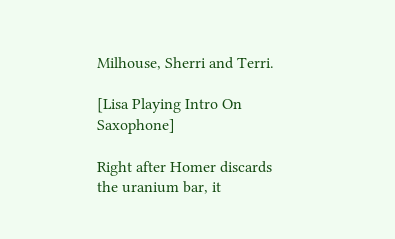Milhouse, Sherri and Terri.

[Lisa Playing Intro On Saxophone]

Right after Homer discards the uranium bar, it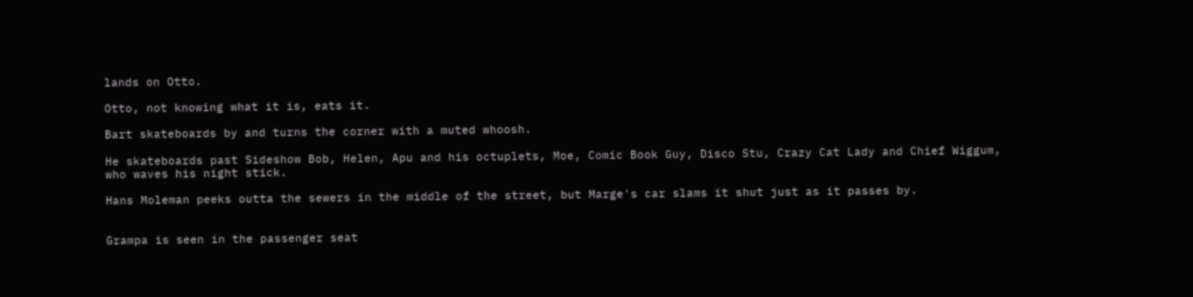lands on Otto.

Otto, not knowing what it is, eats it.

Bart skateboards by and turns the corner with a muted whoosh.

He skateboards past Sideshow Bob, Helen, Apu and his octuplets, Moe, Comic Book Guy, Disco Stu, Crazy Cat Lady and Chief Wiggum, who waves his night stick.

Hans Moleman peeks outta the sewers in the middle of the street, but Marge's car slams it shut just as it passes by.


Grampa is seen in the passenger seat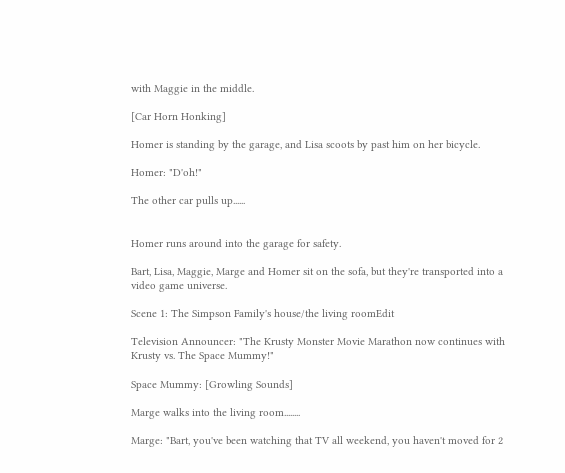with Maggie in the middle.

[Car Horn Honking]

Homer is standing by the garage, and Lisa scoots by past him on her bicycle.

Homer: "D'oh!"

The other car pulls up......


Homer runs around into the garage for safety.

Bart, Lisa, Maggie, Marge and Homer sit on the sofa, but they're transported into a video game universe.

Scene 1: The Simpson Family's house/the living roomEdit

Television Announcer: "The Krusty Monster Movie Marathon now continues with Krusty vs. The Space Mummy!"

Space Mummy: [Growling Sounds]

Marge walks into the living room........

Marge: "Bart, you've been watching that TV all weekend, you haven't moved for 2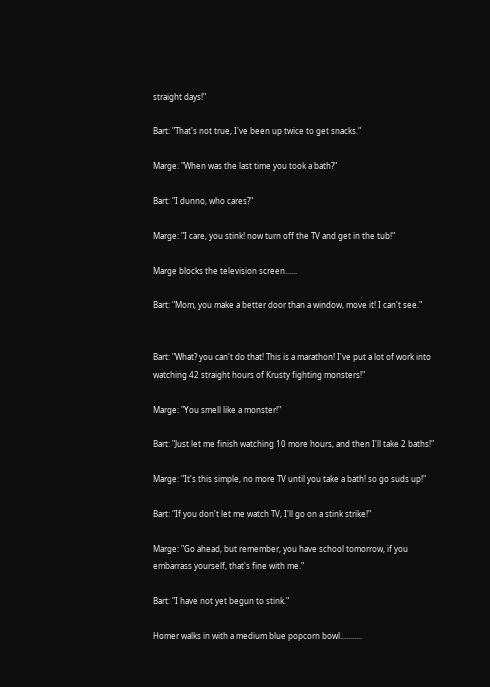straight days!"

Bart: "That's not true, I've been up twice to get snacks."

Marge: "When was the last time you took a bath?"

Bart: "I dunno, who cares?"

Marge: "I care, you stink! now turn off the TV and get in the tub!"

Marge blocks the television screen......

Bart: "Mom, you make a better door than a window, move it! I can't see."


Bart: "What? you can't do that! This is a marathon! I've put a lot of work into watching 42 straight hours of Krusty fighting monsters!"

Marge: "You smell like a monster!"

Bart: "Just let me finish watching 10 more hours, and then I'll take 2 baths!"

Marge: "It's this simple, no more TV until you take a bath! so go suds up!"

Bart: "If you don't let me watch TV, I'll go on a stink strike!"

Marge: "Go ahead, but remember, you have school tomorrow, if you embarrass yourself, that's fine with me."

Bart: "I have not yet begun to stink."

Homer walks in with a medium blue popcorn bowl...........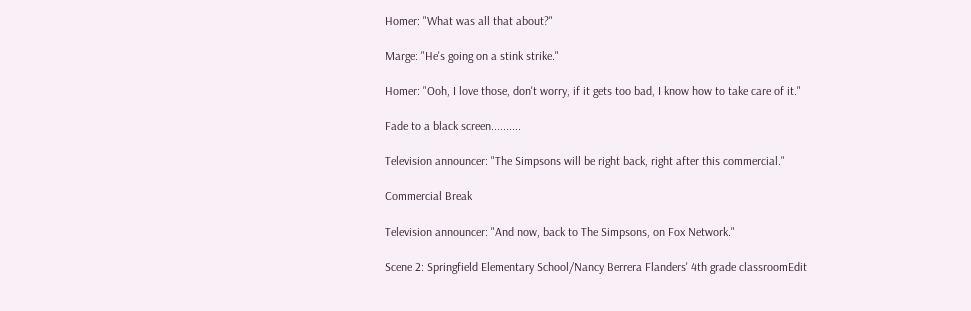Homer: "What was all that about?"

Marge: "He's going on a stink strike."

Homer: "Ooh, I love those, don't worry, if it gets too bad, I know how to take care of it."

Fade to a black screen..........

Television announcer: "The Simpsons will be right back, right after this commercial."

Commercial Break

Television announcer: "And now, back to The Simpsons, on Fox Network."

Scene 2: Springfield Elementary School/Nancy Berrera Flanders' 4th grade classroomEdit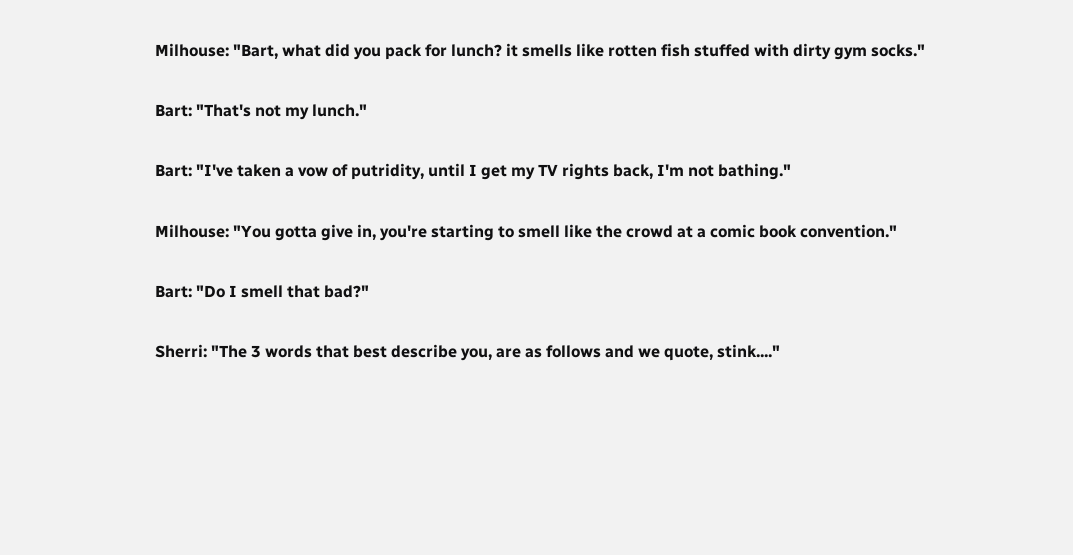Milhouse: "Bart, what did you pack for lunch? it smells like rotten fish stuffed with dirty gym socks."

Bart: "That's not my lunch."

Bart: "I've taken a vow of putridity, until I get my TV rights back, I'm not bathing."

Milhouse: "You gotta give in, you're starting to smell like the crowd at a comic book convention."

Bart: "Do I smell that bad?"

Sherri: "The 3 words that best describe you, are as follows and we quote, stink...."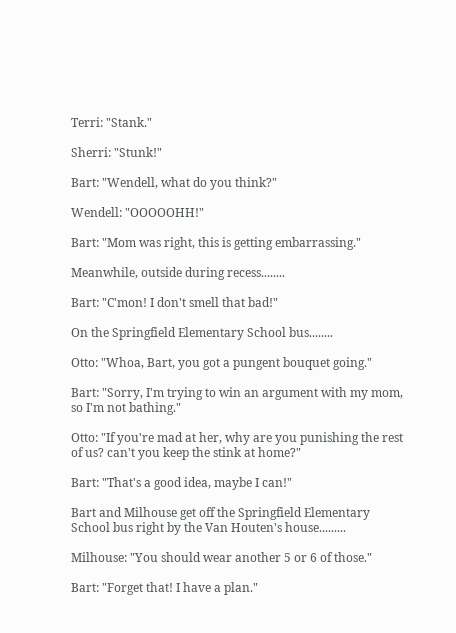Terri: "Stank."

Sherri: "Stunk!"

Bart: "Wendell, what do you think?"

Wendell: "OOOOOHH!"

Bart: "Mom was right, this is getting embarrassing."

Meanwhile, outside during recess........

Bart: "C'mon! I don't smell that bad!"

On the Springfield Elementary School bus........

Otto: "Whoa, Bart, you got a pungent bouquet going."

Bart: "Sorry, I'm trying to win an argument with my mom, so I'm not bathing."

Otto: "If you're mad at her, why are you punishing the rest of us? can't you keep the stink at home?"

Bart: "That's a good idea, maybe I can!"

Bart and Milhouse get off the Springfield Elementary School bus right by the Van Houten's house.........

Milhouse: "You should wear another 5 or 6 of those."

Bart: "Forget that! I have a plan."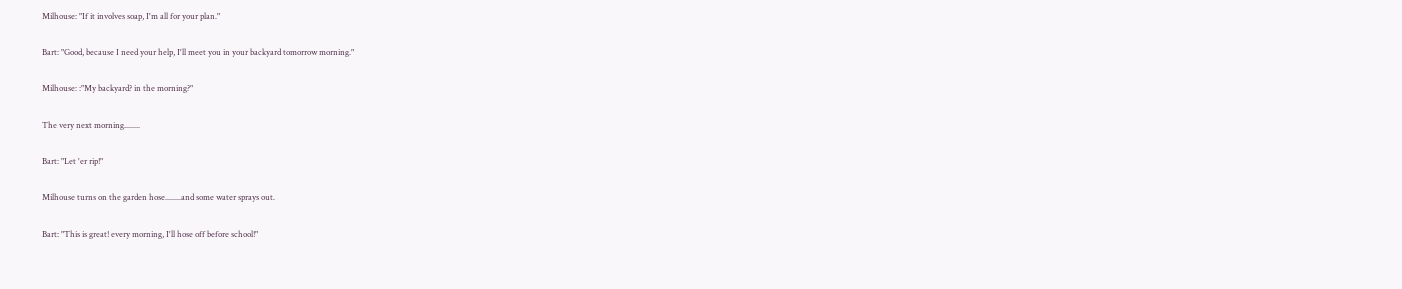Milhouse: "If it involves soap, I'm all for your plan."

Bart: "Good, because I need your help, I'll meet you in your backyard tomorrow morning."

Milhouse: :"My backyard? in the morning?"

The very next morning........

Bart: "Let 'er rip!"

Milhouse turns on the garden hose........and some water sprays out.

Bart: "This is great! every morning, I'll hose off before school!"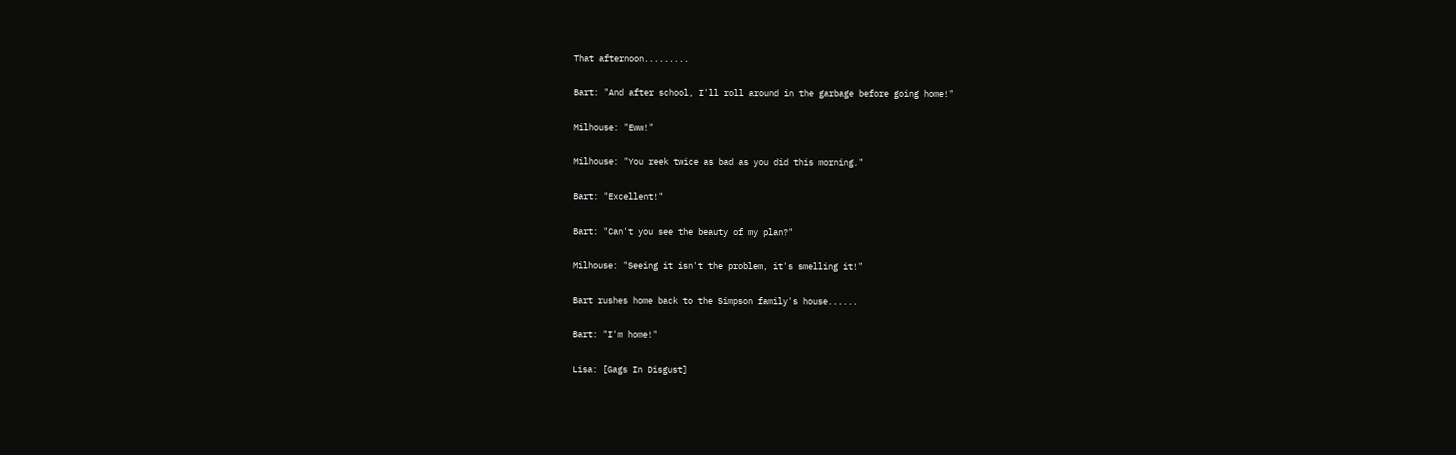That afternoon.........

Bart: "And after school, I'll roll around in the garbage before going home!"

Milhouse: "Eww!"

Milhouse: "You reek twice as bad as you did this morning."

Bart: "Excellent!"

Bart: "Can't you see the beauty of my plan?"

Milhouse: "Seeing it isn't the problem, it's smelling it!"

Bart rushes home back to the Simpson family's house......

Bart: "I'm home!"

Lisa: [Gags In Disgust]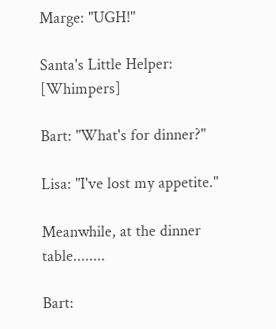Marge: "UGH!"

Santa's Little Helper: [Whimpers]

Bart: "What's for dinner?"

Lisa: "I've lost my appetite."

Meanwhile, at the dinner table........

Bart: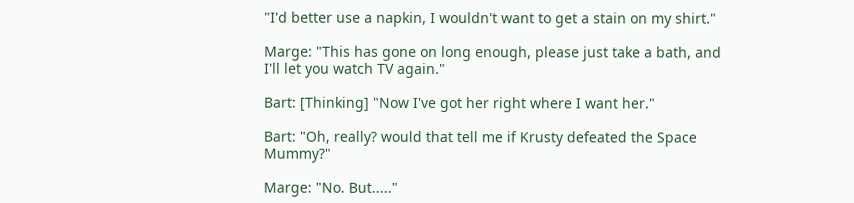"I'd better use a napkin, I wouldn't want to get a stain on my shirt."

Marge: "This has gone on long enough, please just take a bath, and I'll let you watch TV again."

Bart: [Thinking] "Now I've got her right where I want her."

Bart: "Oh, really? would that tell me if Krusty defeated the Space Mummy?"

Marge: "No. But....."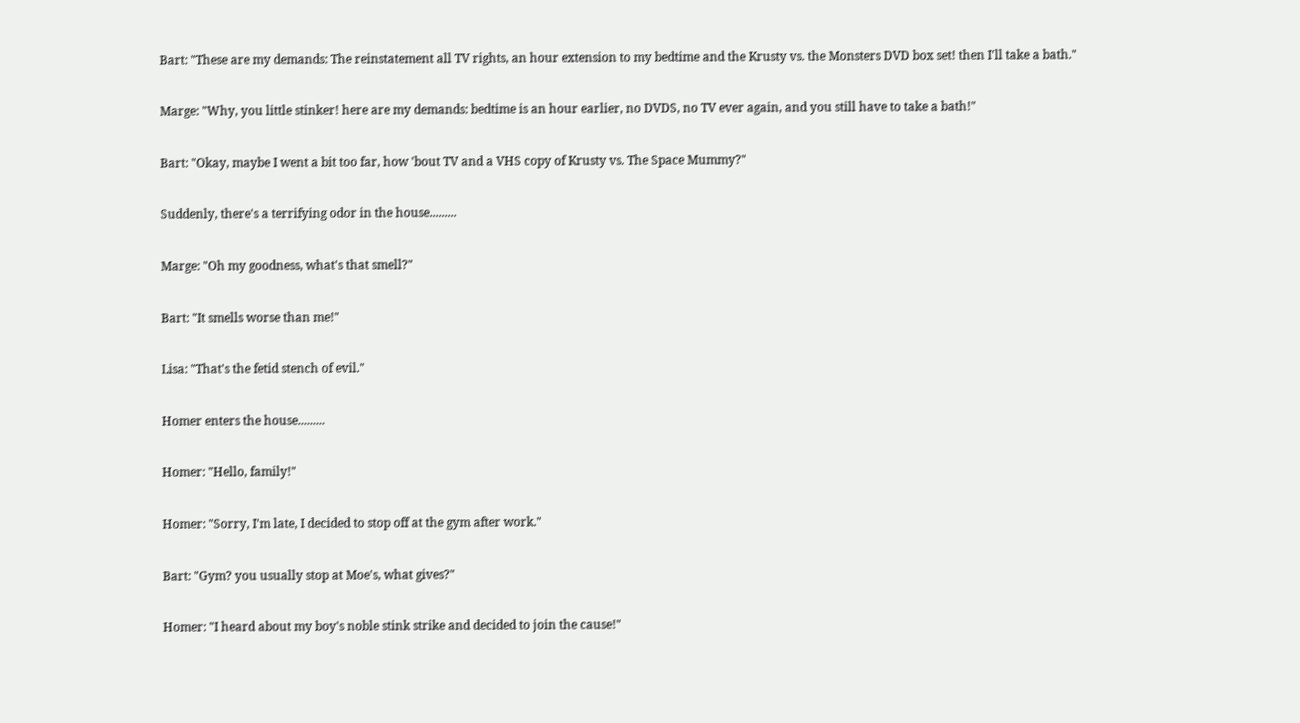Bart: "These are my demands: The reinstatement all TV rights, an hour extension to my bedtime and the Krusty vs. the Monsters DVD box set! then I'll take a bath."

Marge: "Why, you little stinker! here are my demands: bedtime is an hour earlier, no DVDS, no TV ever again, and you still have to take a bath!"

Bart: "Okay, maybe I went a bit too far, how 'bout TV and a VHS copy of Krusty vs. The Space Mummy?"

Suddenly, there's a terrifying odor in the house.........

Marge: "Oh my goodness, what's that smell?"

Bart: "It smells worse than me!"

Lisa: "That's the fetid stench of evil."

Homer enters the house.........

Homer: "Hello, family!"

Homer: "Sorry, I'm late, I decided to stop off at the gym after work."

Bart: "Gym? you usually stop at Moe's, what gives?"

Homer: "I heard about my boy's noble stink strike and decided to join the cause!"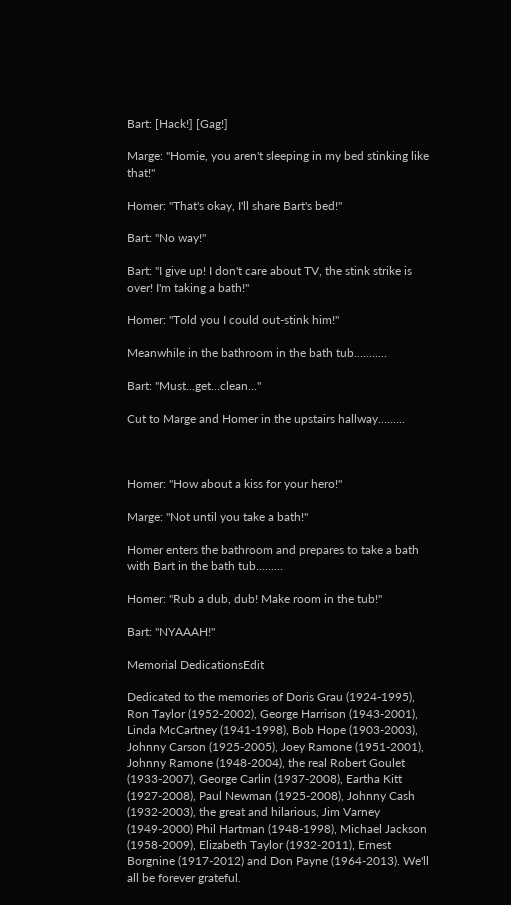Bart: [Hack!] [Gag!]

Marge: "Homie, you aren't sleeping in my bed stinking like that!"

Homer: "That's okay, I'll share Bart's bed!"

Bart: "No way!"

Bart: "I give up! I don't care about TV, the stink strike is over! I'm taking a bath!"

Homer: "Told you I could out-stink him!"

Meanwhile in the bathroom in the bath tub...........

Bart: "Must...get...clean..."

Cut to Marge and Homer in the upstairs hallway.........



Homer: "How about a kiss for your hero!"

Marge: "Not until you take a bath!"

Homer enters the bathroom and prepares to take a bath with Bart in the bath tub.........

Homer: "Rub a dub, dub! Make room in the tub!"

Bart: "NYAAAH!"

Memorial DedicationsEdit

Dedicated to the memories of Doris Grau (1924-1995), Ron Taylor (1952-2002), George Harrison (1943-2001), Linda McCartney (1941-1998), Bob Hope (1903-2003), Johnny Carson (1925-2005), Joey Ramone (1951-2001), Johnny Ramone (1948-2004), the real Robert Goulet (1933-2007), George Carlin (1937-2008), Eartha Kitt (1927-2008), Paul Newman (1925-2008), Johnny Cash (1932-2003), the great and hilarious, Jim Varney (1949-2000) Phil Hartman (1948-1998), Michael Jackson (1958-2009), Elizabeth Taylor (1932-2011), Ernest Borgnine (1917-2012) and Don Payne (1964-2013). We'll all be forever grateful.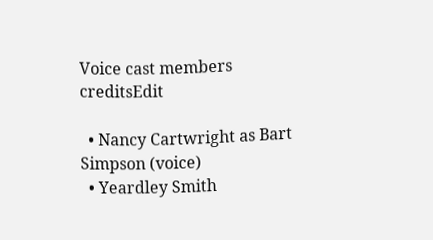Voice cast members creditsEdit

  • Nancy Cartwright as Bart Simpson (voice)
  • Yeardley Smith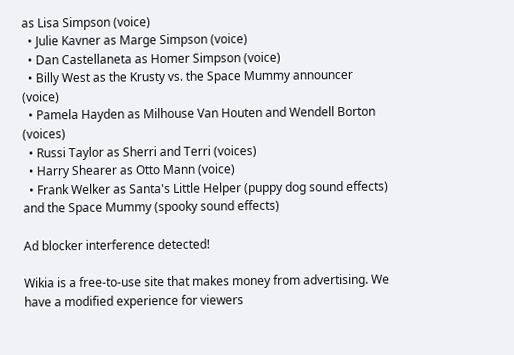as Lisa Simpson (voice)
  • Julie Kavner as Marge Simpson (voice)
  • Dan Castellaneta as Homer Simpson (voice)
  • Billy West as the Krusty vs. the Space Mummy announcer (voice)
  • Pamela Hayden as Milhouse Van Houten and Wendell Borton (voices)
  • Russi Taylor as Sherri and Terri (voices)
  • Harry Shearer as Otto Mann (voice)
  • Frank Welker as Santa's Little Helper (puppy dog sound effects) and the Space Mummy (spooky sound effects)

Ad blocker interference detected!

Wikia is a free-to-use site that makes money from advertising. We have a modified experience for viewers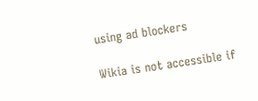using ad blockers

Wikia is not accessible if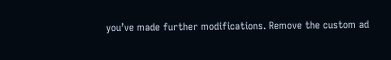you’ve made further modifications. Remove the custom ad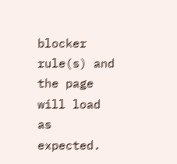blocker rule(s) and the page will load as expected.